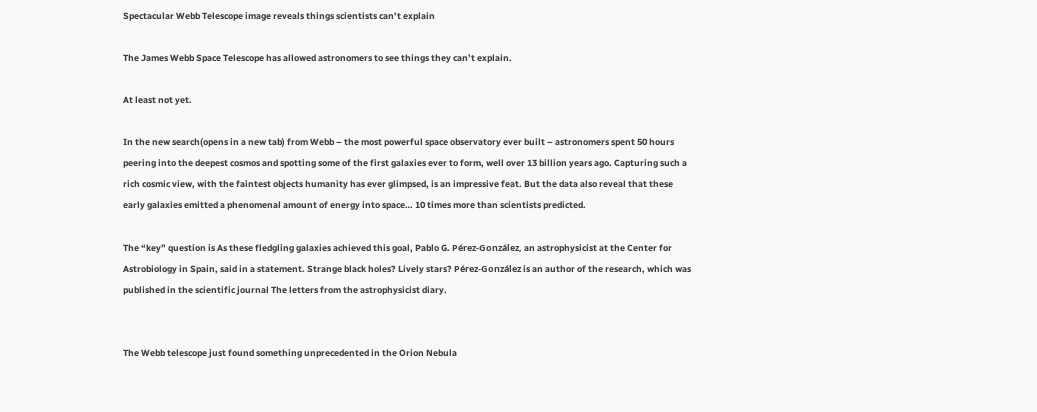Spectacular Webb Telescope image reveals things scientists can’t explain

The James Webb Space Telescope has allowed astronomers to see things they can’t explain.

At least not yet.

In the new search(opens in a new tab) from Webb – the most powerful space observatory ever built – astronomers spent 50 hours peering into the deepest cosmos and spotting some of the first galaxies ever to form, well over 13 billion years ago. Capturing such a rich cosmic view, with the faintest objects humanity has ever glimpsed, is an impressive feat. But the data also reveal that these early galaxies emitted a phenomenal amount of energy into space… 10 times more than scientists predicted.

The “key” question is As these fledgling galaxies achieved this goal, Pablo G. Pérez-González, an astrophysicist at the Center for Astrobiology in Spain, said in a statement. Strange black holes? Lively stars? Pérez-González is an author of the research, which was published in the scientific journal The letters from the astrophysicist diary.


The Webb telescope just found something unprecedented in the Orion Nebula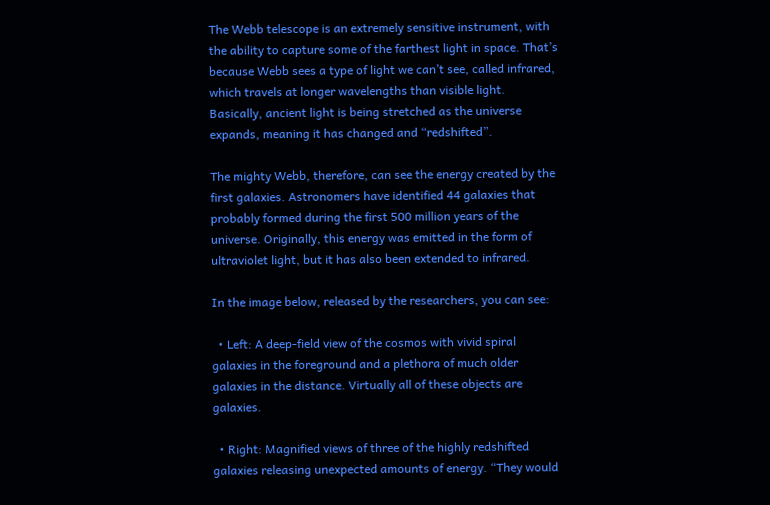The Webb telescope is an extremely sensitive instrument, with the ability to capture some of the farthest light in space. That’s because Webb sees a type of light we can’t see, called infrared, which travels at longer wavelengths than visible light. Basically, ancient light is being stretched as the universe expands, meaning it has changed and “redshifted”.

The mighty Webb, therefore, can see the energy created by the first galaxies. Astronomers have identified 44 galaxies that probably formed during the first 500 million years of the universe. Originally, this energy was emitted in the form of ultraviolet light, but it has also been extended to infrared.

In the image below, released by the researchers, you can see:

  • Left: A deep-field view of the cosmos with vivid spiral galaxies in the foreground and a plethora of much older galaxies in the distance. Virtually all of these objects are galaxies.

  • Right: Magnified views of three of the highly redshifted galaxies releasing unexpected amounts of energy. “They would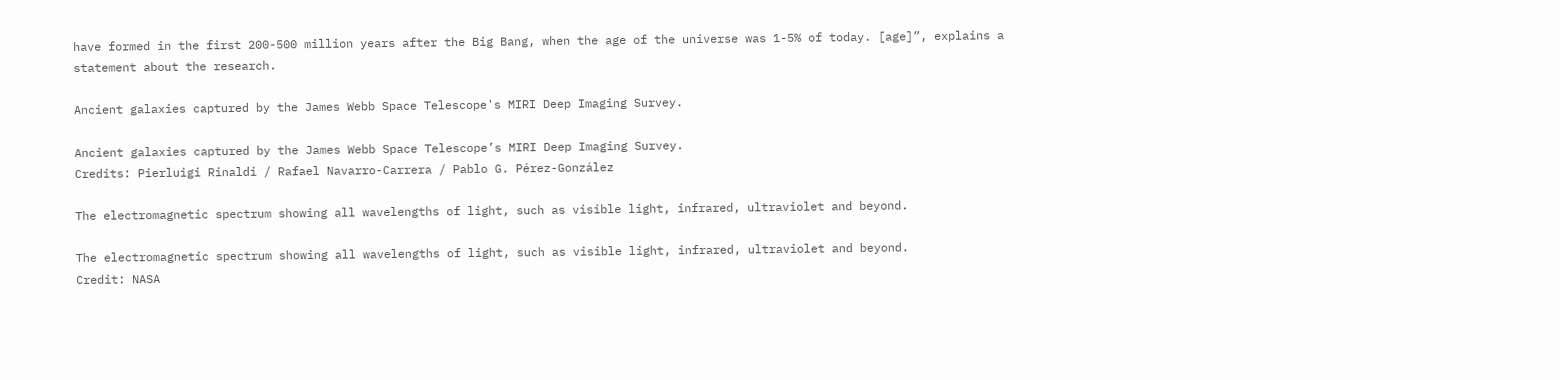have formed in the first 200-500 million years after the Big Bang, when the age of the universe was 1-5% of today. [age]”, explains a statement about the research.

Ancient galaxies captured by the James Webb Space Telescope's MIRI Deep Imaging Survey.

Ancient galaxies captured by the James Webb Space Telescope’s MIRI Deep Imaging Survey.
Credits: Pierluigi Rinaldi / Rafael Navarro-Carrera / Pablo G. Pérez-González

The electromagnetic spectrum showing all wavelengths of light, such as visible light, infrared, ultraviolet and beyond.

The electromagnetic spectrum showing all wavelengths of light, such as visible light, infrared, ultraviolet and beyond.
Credit: NASA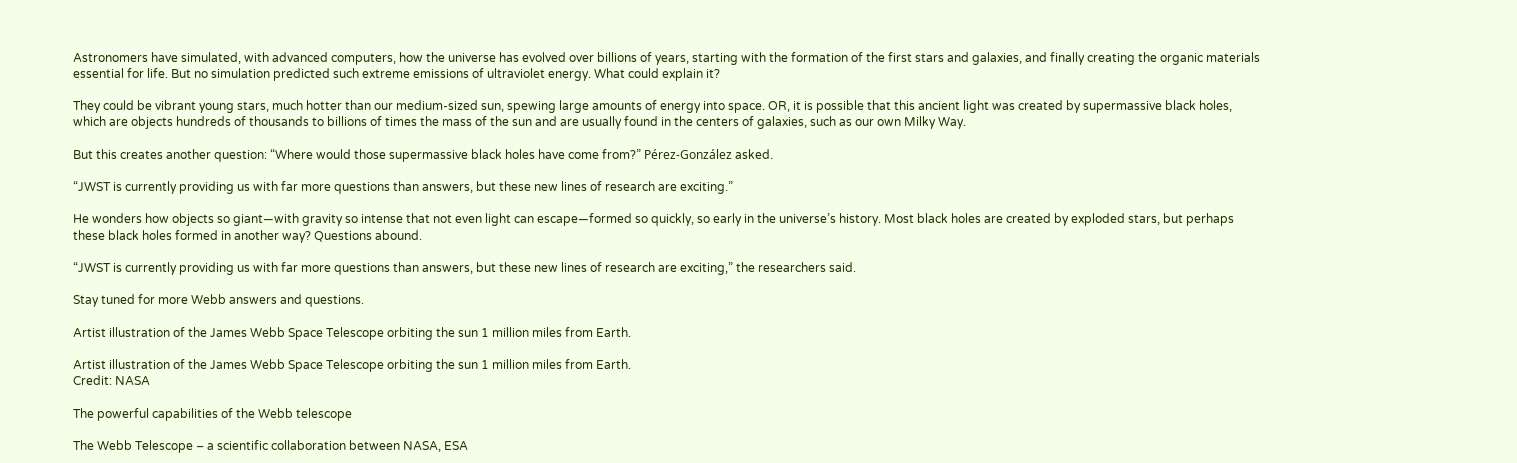Astronomers have simulated, with advanced computers, how the universe has evolved over billions of years, starting with the formation of the first stars and galaxies, and finally creating the organic materials essential for life. But no simulation predicted such extreme emissions of ultraviolet energy. What could explain it?

They could be vibrant young stars, much hotter than our medium-sized sun, spewing large amounts of energy into space. OR, it is possible that this ancient light was created by supermassive black holes, which are objects hundreds of thousands to billions of times the mass of the sun and are usually found in the centers of galaxies, such as our own Milky Way.

But this creates another question: “Where would those supermassive black holes have come from?” Pérez-González asked.

“JWST is currently providing us with far more questions than answers, but these new lines of research are exciting.”

He wonders how objects so giant—with gravity so intense that not even light can escape—formed so quickly, so early in the universe’s history. Most black holes are created by exploded stars, but perhaps these black holes formed in another way? Questions abound.

“JWST is currently providing us with far more questions than answers, but these new lines of research are exciting,” the researchers said.

Stay tuned for more Webb answers and questions.

Artist illustration of the James Webb Space Telescope orbiting the sun 1 million miles from Earth.

Artist illustration of the James Webb Space Telescope orbiting the sun 1 million miles from Earth.
Credit: NASA

The powerful capabilities of the Webb telescope

The Webb Telescope – a scientific collaboration between NASA, ESA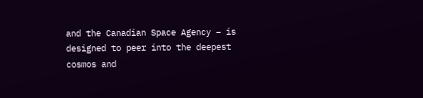and the Canadian Space Agency – is designed to peer into the deepest cosmos and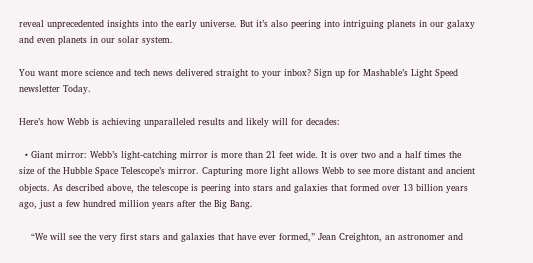reveal unprecedented insights into the early universe. But it’s also peering into intriguing planets in our galaxy and even planets in our solar system.

You want more science and tech news delivered straight to your inbox? Sign up for Mashable’s Light Speed newsletter Today.

Here’s how Webb is achieving unparalleled results and likely will for decades:

  • Giant mirror: Webb’s light-catching mirror is more than 21 feet wide. It is over two and a half times the size of the Hubble Space Telescope’s mirror. Capturing more light allows Webb to see more distant and ancient objects. As described above, the telescope is peering into stars and galaxies that formed over 13 billion years ago, just a few hundred million years after the Big Bang.

    “We will see the very first stars and galaxies that have ever formed,” Jean Creighton, an astronomer and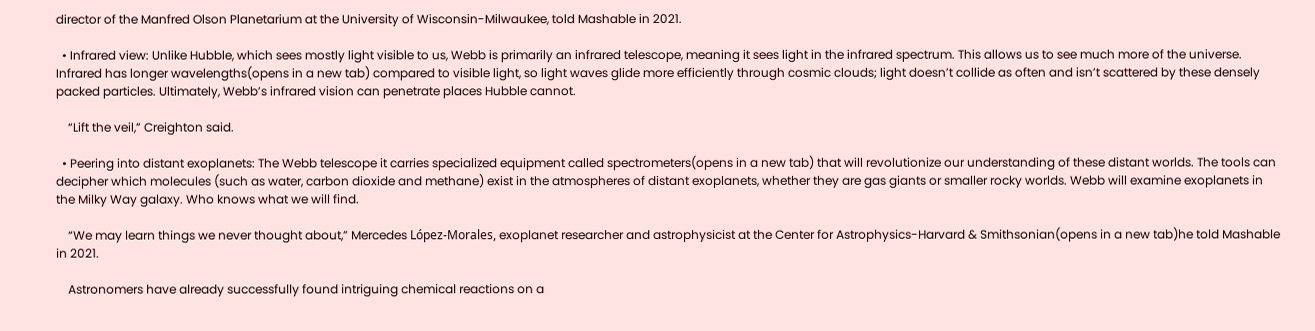director of the Manfred Olson Planetarium at the University of Wisconsin-Milwaukee, told Mashable in 2021.

  • Infrared view: Unlike Hubble, which sees mostly light visible to us, Webb is primarily an infrared telescope, meaning it sees light in the infrared spectrum. This allows us to see much more of the universe. Infrared has longer wavelengths(opens in a new tab) compared to visible light, so light waves glide more efficiently through cosmic clouds; light doesn’t collide as often and isn’t scattered by these densely packed particles. Ultimately, Webb’s infrared vision can penetrate places Hubble cannot.

    “Lift the veil,” Creighton said.

  • Peering into distant exoplanets: The Webb telescope it carries specialized equipment called spectrometers(opens in a new tab) that will revolutionize our understanding of these distant worlds. The tools can decipher which molecules (such as water, carbon dioxide and methane) exist in the atmospheres of distant exoplanets, whether they are gas giants or smaller rocky worlds. Webb will examine exoplanets in the Milky Way galaxy. Who knows what we will find.

    “We may learn things we never thought about,” Mercedes López-Morales, exoplanet researcher and astrophysicist at the Center for Astrophysics-Harvard & Smithsonian(opens in a new tab)he told Mashable in 2021.

    Astronomers have already successfully found intriguing chemical reactions on a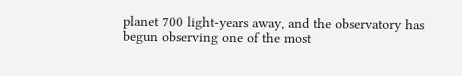planet 700 light-years away, and the observatory has begun observing one of the most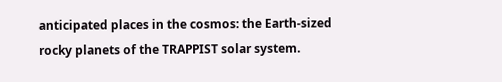anticipated places in the cosmos: the Earth-sized rocky planets of the TRAPPIST solar system.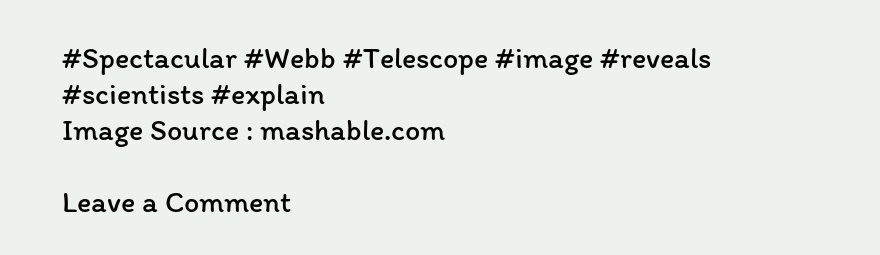#Spectacular #Webb #Telescope #image #reveals #scientists #explain
Image Source : mashable.com

Leave a Comment